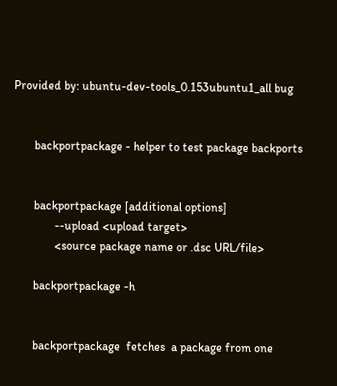Provided by: ubuntu-dev-tools_0.153ubuntu1_all bug


       backportpackage - helper to test package backports


       backportpackage [additional options]
              --upload <upload target>
              <source package name or .dsc URL/file>

       backportpackage -h


       backportpackage  fetches  a package from one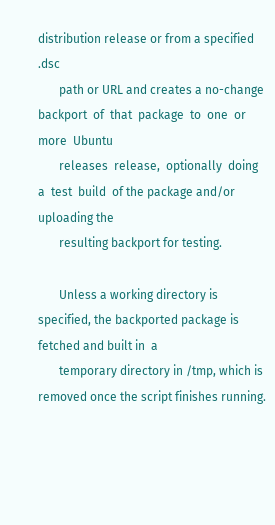distribution release or from a specified .dsc
       path or URL and creates a no-change backport  of  that  package  to  one  or  more  Ubuntu
       releases  release,  optionally  doing  a  test  build  of the package and/or uploading the
       resulting backport for testing.

       Unless a working directory is specified, the backported package is fetched and built in  a
       temporary directory in /tmp, which is removed once the script finishes running.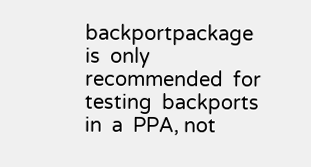backportpackage  is  only  recommended  for  testing  backports  in  a  PPA, not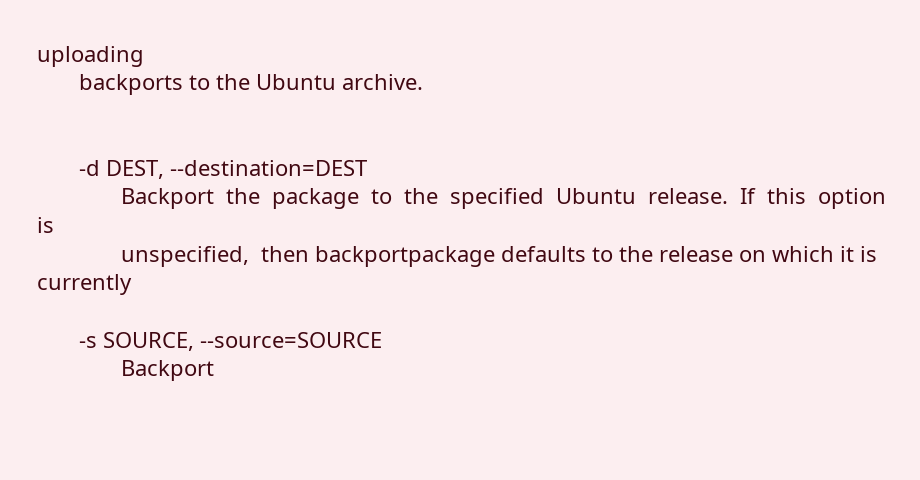uploading
       backports to the Ubuntu archive.


       -d DEST, --destination=DEST
              Backport  the  package  to  the  specified  Ubuntu  release.  If  this  option   is
              unspecified,  then backportpackage defaults to the release on which it is currently

       -s SOURCE, --source=SOURCE
              Backport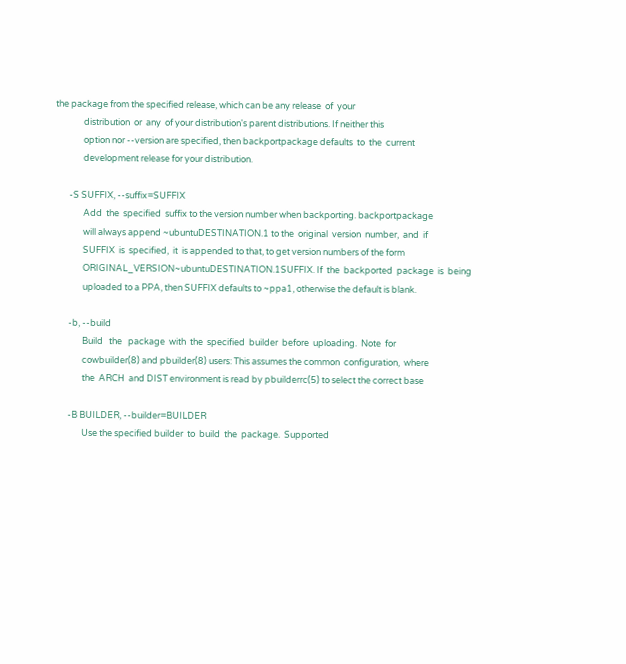the package from the specified release, which can be any release  of  your
              distribution  or  any  of your distribution's parent distributions. If neither this
              option nor --version are specified, then backportpackage defaults  to  the  current
              development release for your distribution.

       -S SUFFIX, --suffix=SUFFIX
              Add  the  specified  suffix to the version number when backporting. backportpackage
              will always append ~ubuntuDESTINATION.1 to the  original  version  number,  and  if
              SUFFIX  is  specified,  it  is appended to that, to get version numbers of the form
              ORIGINAL_VERSION~ubuntuDESTINATION.1SUFFIX. If  the  backported  package  is  being
              uploaded to a PPA, then SUFFIX defaults to ~ppa1, otherwise the default is blank.

       -b, --build
              Build   the   package  with  the  specified  builder  before  uploading.  Note  for
              cowbuilder(8) and pbuilder(8) users: This assumes the common  configuration,  where
              the  ARCH  and DIST environment is read by pbuilderrc(5) to select the correct base

       -B BUILDER, --builder=BUILDER
              Use the specified builder  to  build  the  package.  Supported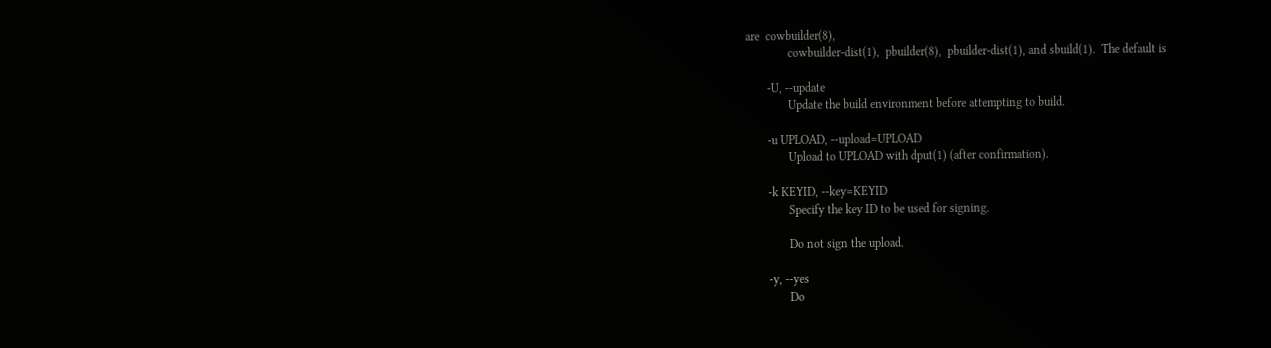are  cowbuilder(8),
              cowbuilder-dist(1),  pbuilder(8),  pbuilder-dist(1), and sbuild(1).  The default is

       -U, --update
              Update the build environment before attempting to build.

       -u UPLOAD, --upload=UPLOAD
              Upload to UPLOAD with dput(1) (after confirmation).

       -k KEYID, --key=KEYID
              Specify the key ID to be used for signing.

              Do not sign the upload.

       -y, --yes
              Do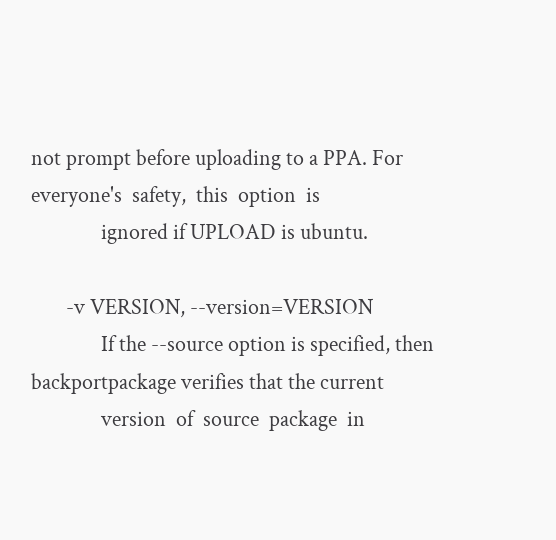not prompt before uploading to a PPA. For  everyone's  safety,  this  option  is
              ignored if UPLOAD is ubuntu.

       -v VERSION, --version=VERSION
              If the --source option is specified, then backportpackage verifies that the current
              version  of  source  package  in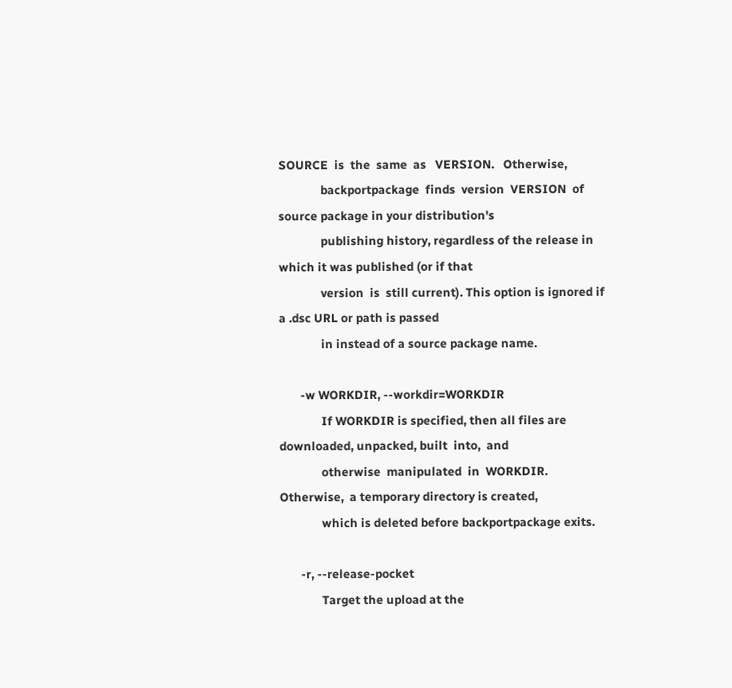SOURCE  is  the  same  as   VERSION.   Otherwise,
              backportpackage  finds  version  VERSION  of  source package in your distribution's
              publishing history, regardless of the release in which it was published (or if that
              version  is  still current). This option is ignored if a .dsc URL or path is passed
              in instead of a source package name.

       -w WORKDIR, --workdir=WORKDIR
              If WORKDIR is specified, then all files are downloaded, unpacked, built  into,  and
              otherwise  manipulated  in  WORKDIR.  Otherwise,  a temporary directory is created,
              which is deleted before backportpackage exits.

       -r, --release-pocket
              Target the upload at the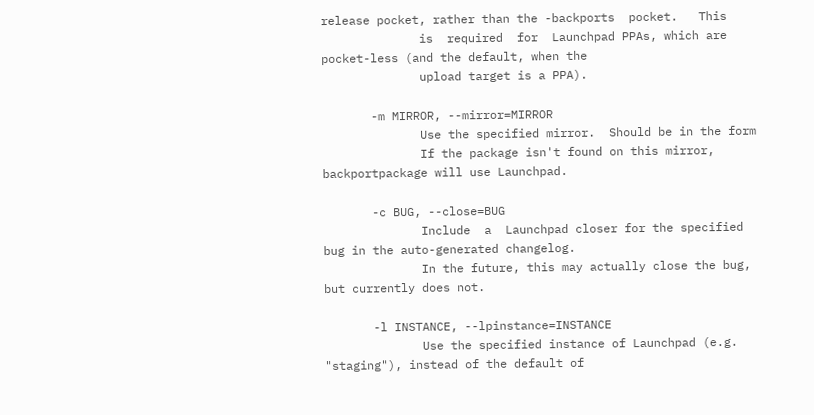release pocket, rather than the -backports  pocket.   This
              is  required  for  Launchpad PPAs, which are pocket-less (and the default, when the
              upload target is a PPA).

       -m MIRROR, --mirror=MIRROR
              Use the specified mirror.  Should be in the form
              If the package isn't found on this mirror, backportpackage will use Launchpad.

       -c BUG, --close=BUG
              Include  a  Launchpad closer for the specified bug in the auto-generated changelog.
              In the future, this may actually close the bug, but currently does not.

       -l INSTANCE, --lpinstance=INSTANCE
              Use the specified instance of Launchpad (e.g. "staging"), instead of the default of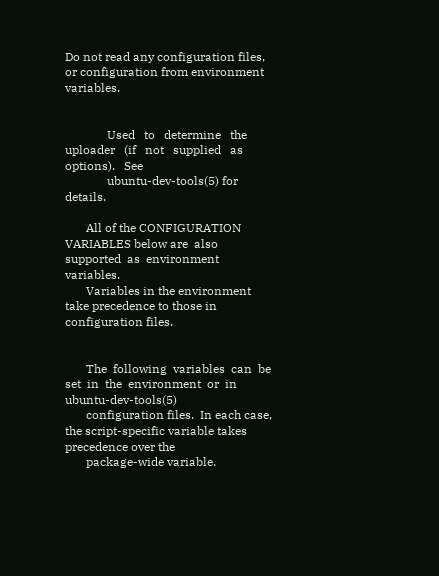Do not read any configuration files, or configuration from environment variables.


              Used   to   determine   the   uploader   (if   not   supplied   as  options).   See
              ubuntu-dev-tools(5) for details.

       All of the CONFIGURATION VARIABLES below are  also  supported  as  environment  variables.
       Variables in the environment take precedence to those in configuration files.


       The  following  variables  can  be  set  in  the  environment  or  in  ubuntu-dev-tools(5)
       configuration files.  In each case, the script-specific variable takes precedence over the
       package-wide variable.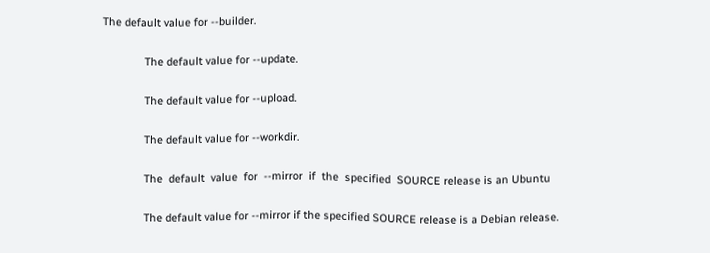The default value for --builder.

              The default value for --update.

              The default value for --upload.

              The default value for --workdir.

              The  default  value  for  --mirror  if  the  specified  SOURCE release is an Ubuntu

              The default value for --mirror if the specified SOURCE release is a Debian release.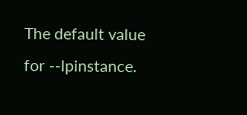The default value for --lpinstance.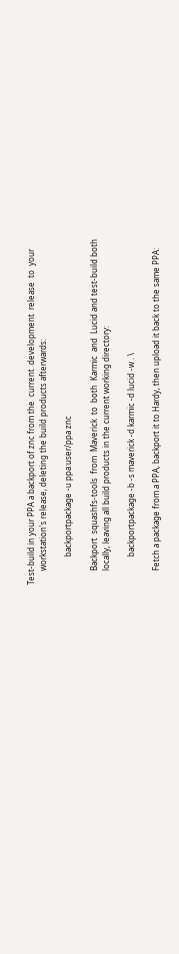Test-build in your PPA a backport of znc from the  current  development  release  to  your
       workstation's release, deleting the build products afterwards:

              backportpackage -u ppa:user/ppa znc

       Backport  squashfs-tools  from  Maverick  to  both  Karmic  and  Lucid and test-build both
       locally, leaving all build products in the current working directory:

              backportpackage -b -s maverick -d karmic -d lucid -w . \

       Fetch a package from a PPA, backport it to Hardy, then upload it back to the same PPA: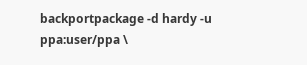backportpackage -d hardy -u ppa:user/ppa \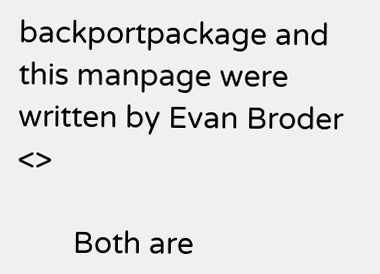backportpackage and this manpage were written by Evan Broder <>

       Both are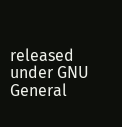released under GNU General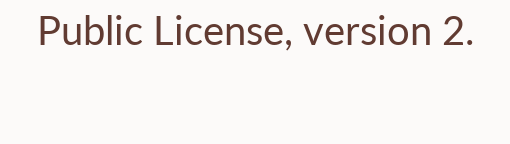Public License, version 2.